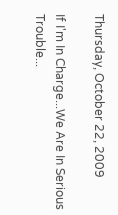Thursday, October 22, 2009

If I'm In Charge...We Are In Serious Trouble...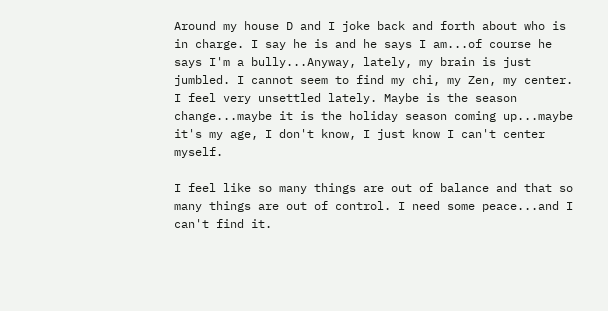Around my house D and I joke back and forth about who is in charge. I say he is and he says I am...of course he says I'm a bully...Anyway, lately, my brain is just jumbled. I cannot seem to find my chi, my Zen, my center. I feel very unsettled lately. Maybe is the season change...maybe it is the holiday season coming up...maybe it's my age, I don't know, I just know I can't center myself.

I feel like so many things are out of balance and that so many things are out of control. I need some peace...and I can't find it.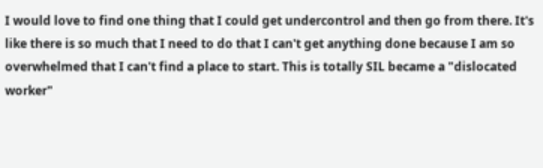I would love to find one thing that I could get undercontrol and then go from there. It's like there is so much that I need to do that I can't get anything done because I am so overwhelmed that I can't find a place to start. This is totally SIL became a "dislocated worker"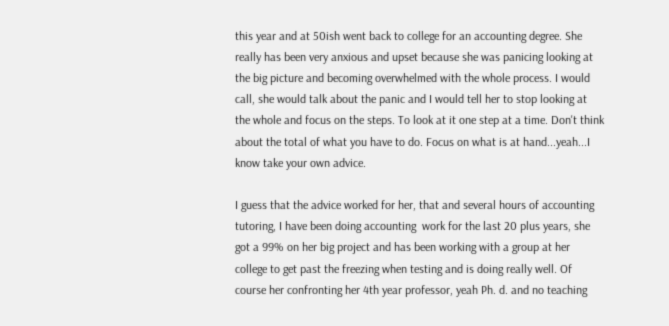this year and at 50ish went back to college for an accounting degree. She really has been very anxious and upset because she was panicing looking at the big picture and becoming overwhelmed with the whole process. I would call, she would talk about the panic and I would tell her to stop looking at the whole and focus on the steps. To look at it one step at a time. Don't think about the total of what you have to do. Focus on what is at hand...yeah...I know take your own advice.

I guess that the advice worked for her, that and several hours of accounting tutoring, I have been doing accounting  work for the last 20 plus years, she got a 99% on her big project and has been working with a group at her college to get past the freezing when testing and is doing really well. Of course her confronting her 4th year professor, yeah Ph. d. and no teaching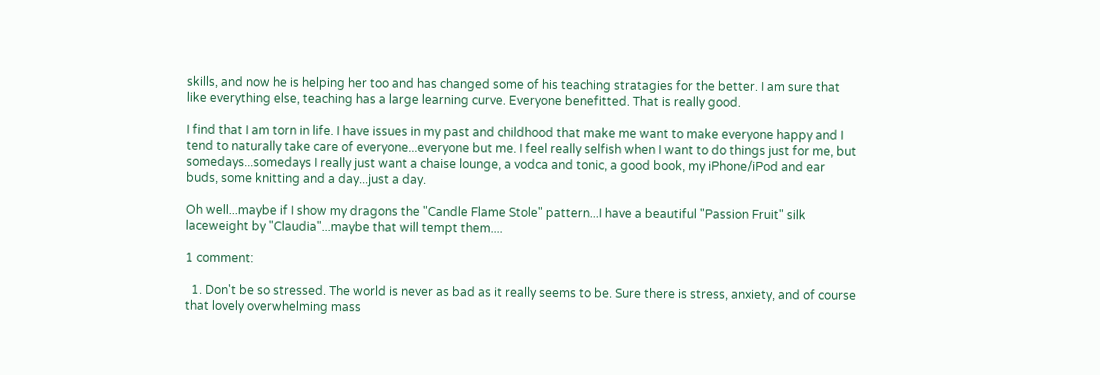skills, and now he is helping her too and has changed some of his teaching stratagies for the better. I am sure that like everything else, teaching has a large learning curve. Everyone benefitted. That is really good.

I find that I am torn in life. I have issues in my past and childhood that make me want to make everyone happy and I tend to naturally take care of everyone...everyone but me. I feel really selfish when I want to do things just for me, but somedays...somedays I really just want a chaise lounge, a vodca and tonic, a good book, my iPhone/iPod and ear buds, some knitting and a day...just a day.

Oh well...maybe if I show my dragons the "Candle Flame Stole" pattern...I have a beautiful "Passion Fruit" silk laceweight by "Claudia"...maybe that will tempt them....

1 comment:

  1. Don't be so stressed. The world is never as bad as it really seems to be. Sure there is stress, anxiety, and of course that lovely overwhelming mass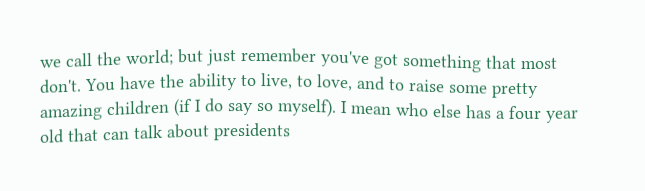we call the world; but just remember you've got something that most don't. You have the ability to live, to love, and to raise some pretty amazing children (if I do say so myself). I mean who else has a four year old that can talk about presidents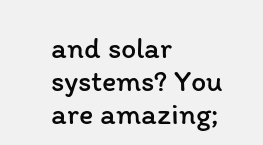and solar systems? You are amazing;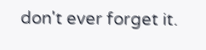don't ever forget it.